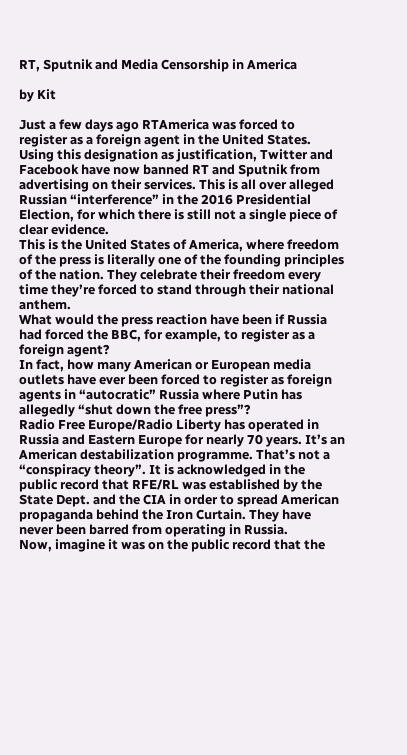RT, Sputnik and Media Censorship in America

by Kit

Just a few days ago RTAmerica was forced to register as a foreign agent in the United States. Using this designation as justification, Twitter and Facebook have now banned RT and Sputnik from advertising on their services. This is all over alleged Russian “interference” in the 2016 Presidential Election, for which there is still not a single piece of clear evidence.
This is the United States of America, where freedom of the press is literally one of the founding principles of the nation. They celebrate their freedom every time they’re forced to stand through their national anthem.
What would the press reaction have been if Russia had forced the BBC, for example, to register as a foreign agent?
In fact, how many American or European media outlets have ever been forced to register as foreign agents in “autocratic” Russia where Putin has allegedly “shut down the free press”?
Radio Free Europe/Radio Liberty has operated in Russia and Eastern Europe for nearly 70 years. It’s an American destabilization programme. That’s not a “conspiracy theory”. It is acknowledged in the public record that RFE/RL was established by the State Dept. and the CIA in order to spread American propaganda behind the Iron Curtain. They have never been barred from operating in Russia.
Now, imagine it was on the public record that the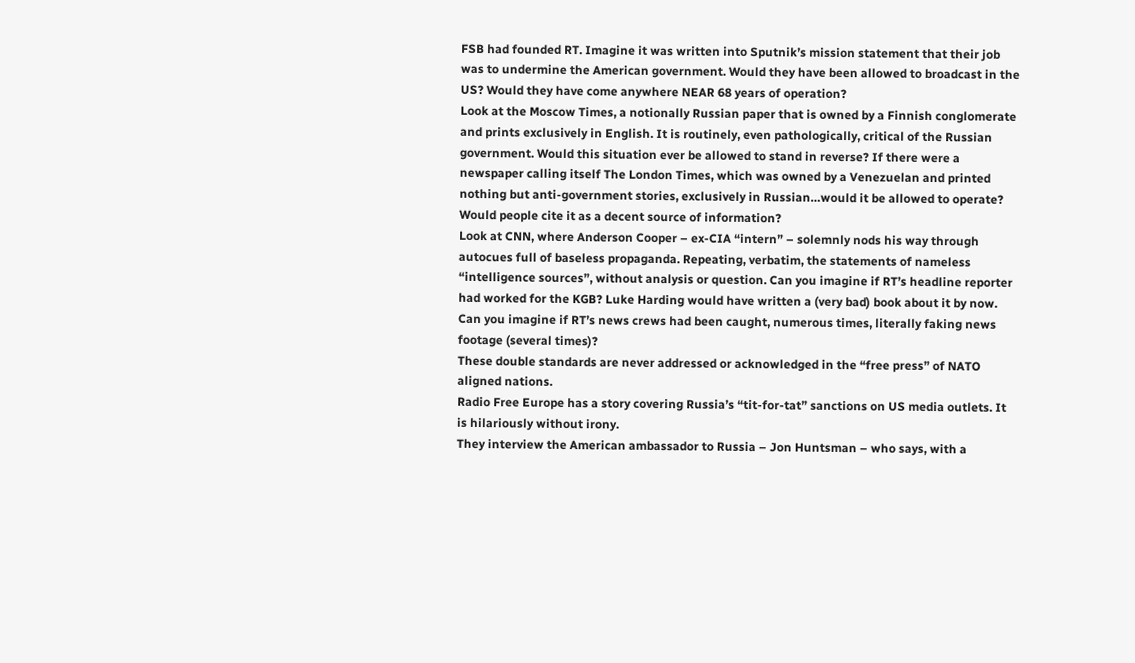FSB had founded RT. Imagine it was written into Sputnik’s mission statement that their job was to undermine the American government. Would they have been allowed to broadcast in the US? Would they have come anywhere NEAR 68 years of operation?
Look at the Moscow Times, a notionally Russian paper that is owned by a Finnish conglomerate and prints exclusively in English. It is routinely, even pathologically, critical of the Russian government. Would this situation ever be allowed to stand in reverse? If there were a newspaper calling itself The London Times, which was owned by a Venezuelan and printed nothing but anti-government stories, exclusively in Russian…would it be allowed to operate? Would people cite it as a decent source of information?
Look at CNN, where Anderson Cooper – ex-CIA “intern” – solemnly nods his way through autocues full of baseless propaganda. Repeating, verbatim, the statements of nameless “intelligence sources”, without analysis or question. Can you imagine if RT’s headline reporter had worked for the KGB? Luke Harding would have written a (very bad) book about it by now. Can you imagine if RT’s news crews had been caught, numerous times, literally faking news footage (several times)?
These double standards are never addressed or acknowledged in the “free press” of NATO aligned nations.
Radio Free Europe has a story covering Russia’s “tit-for-tat” sanctions on US media outlets. It is hilariously without irony.
They interview the American ambassador to Russia – Jon Huntsman – who says, with a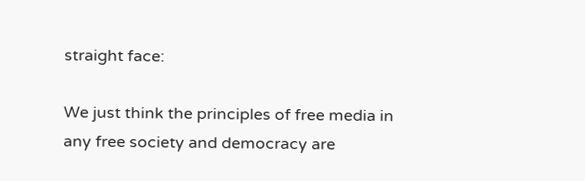straight face:

We just think the principles of free media in any free society and democracy are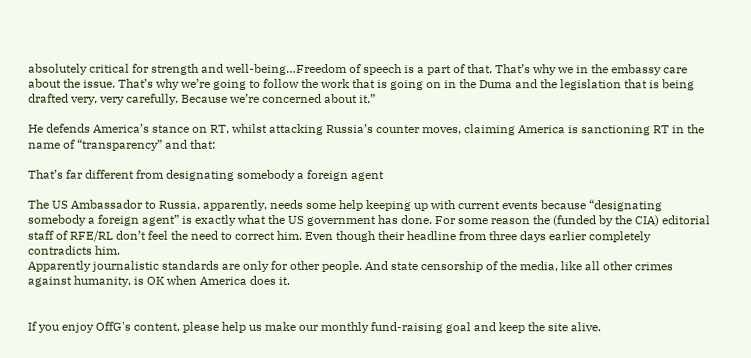absolutely critical for strength and well-being…Freedom of speech is a part of that. That’s why we in the embassy care about the issue. That’s why we’re going to follow the work that is going on in the Duma and the legislation that is being drafted very, very carefully. Because we’re concerned about it.”

He defends America’s stance on RT, whilst attacking Russia’s counter moves, claiming America is sanctioning RT in the name of “transparency” and that:

That’s far different from designating somebody a foreign agent

The US Ambassador to Russia, apparently, needs some help keeping up with current events because “designating somebody a foreign agent” is exactly what the US government has done. For some reason the (funded by the CIA) editorial staff of RFE/RL don’t feel the need to correct him. Even though their headline from three days earlier completely contradicts him.
Apparently journalistic standards are only for other people. And state censorship of the media, like all other crimes against humanity, is OK when America does it.


If you enjoy OffG's content, please help us make our monthly fund-raising goal and keep the site alive.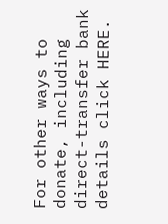For other ways to donate, including direct-transfer bank details click HERE.